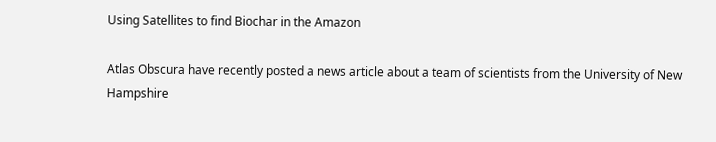Using Satellites to find Biochar in the Amazon

Atlas Obscura have recently posted a news article about a team of scientists from the University of New Hampshire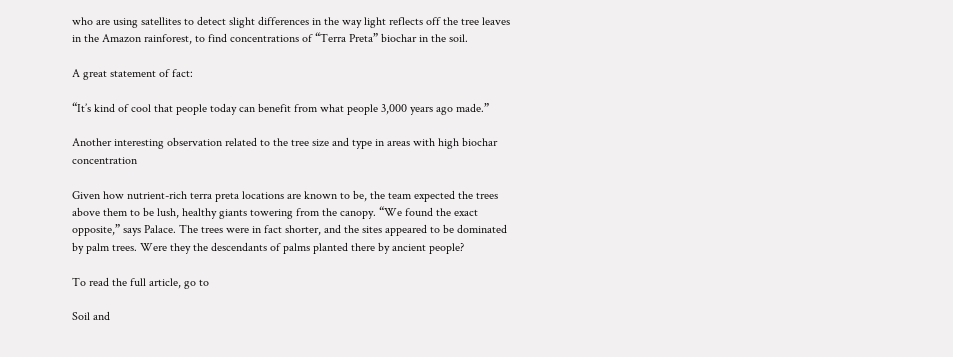who are using satellites to detect slight differences in the way light reflects off the tree leaves in the Amazon rainforest, to find concentrations of “Terra Preta” biochar in the soil.

A great statement of fact:

“It’s kind of cool that people today can benefit from what people 3,000 years ago made.”

Another interesting observation related to the tree size and type in areas with high biochar concentration

Given how nutrient-rich terra preta locations are known to be, the team expected the trees above them to be lush, healthy giants towering from the canopy. “We found the exact opposite,” says Palace. The trees were in fact shorter, and the sites appeared to be dominated by palm trees. Were they the descendants of palms planted there by ancient people?

To read the full article, go to

Soil and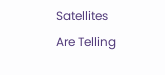Satellites Are Telling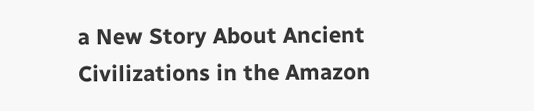a New Story About Ancient Civilizations in the Amazon